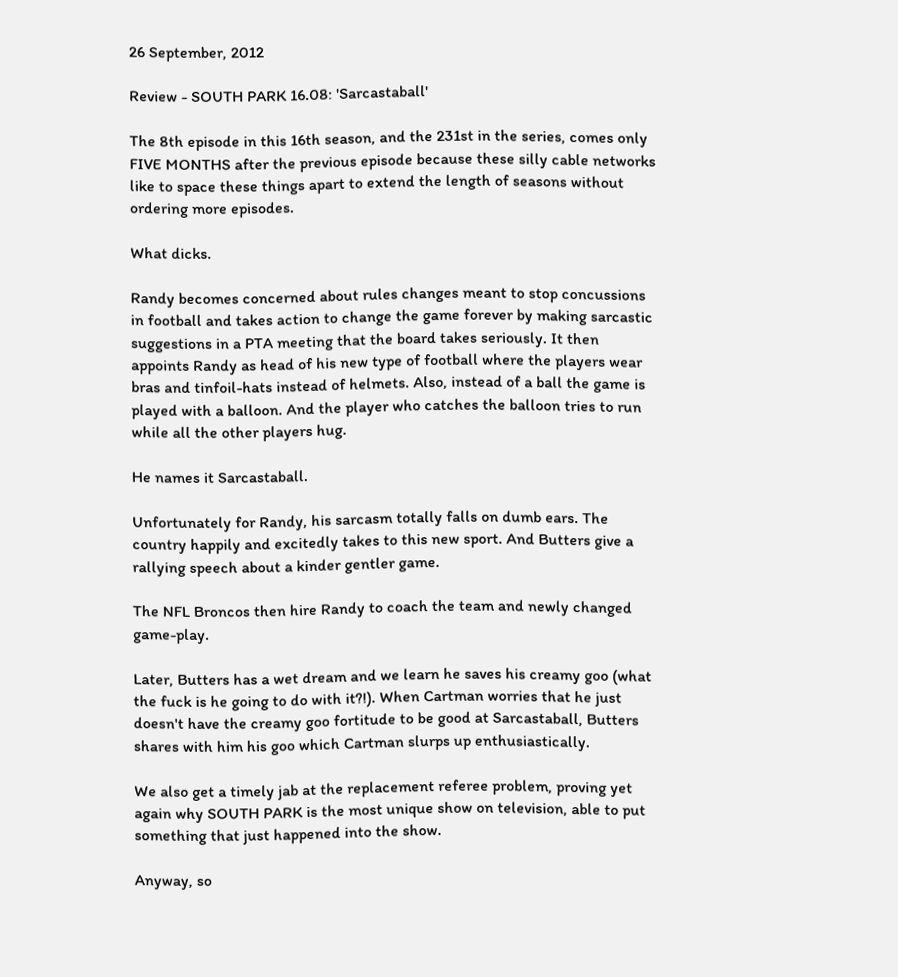26 September, 2012

Review - SOUTH PARK 16.08: 'Sarcastaball'

The 8th episode in this 16th season, and the 231st in the series, comes only FIVE MONTHS after the previous episode because these silly cable networks like to space these things apart to extend the length of seasons without ordering more episodes.

What dicks.

Randy becomes concerned about rules changes meant to stop concussions in football and takes action to change the game forever by making sarcastic suggestions in a PTA meeting that the board takes seriously. It then appoints Randy as head of his new type of football where the players wear bras and tinfoil-hats instead of helmets. Also, instead of a ball the game is played with a balloon. And the player who catches the balloon tries to run while all the other players hug.

He names it Sarcastaball.

Unfortunately for Randy, his sarcasm totally falls on dumb ears. The country happily and excitedly takes to this new sport. And Butters give a rallying speech about a kinder gentler game.

The NFL Broncos then hire Randy to coach the team and newly changed game-play.

Later, Butters has a wet dream and we learn he saves his creamy goo (what the fuck is he going to do with it?!). When Cartman worries that he just doesn't have the creamy goo fortitude to be good at Sarcastaball, Butters shares with him his goo which Cartman slurps up enthusiastically.

We also get a timely jab at the replacement referee problem, proving yet again why SOUTH PARK is the most unique show on television, able to put something that just happened into the show.

Anyway, so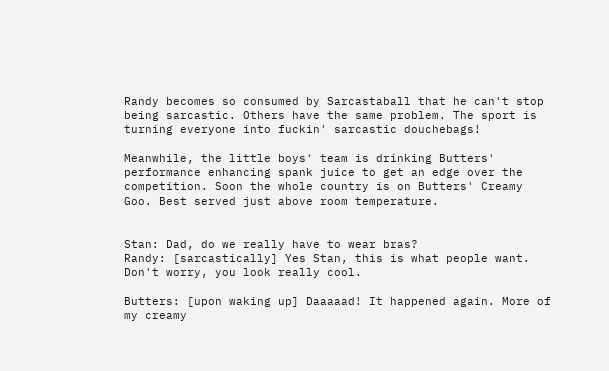Randy becomes so consumed by Sarcastaball that he can't stop being sarcastic. Others have the same problem. The sport is turning everyone into fuckin' sarcastic douchebags!

Meanwhile, the little boys' team is drinking Butters' performance enhancing spank juice to get an edge over the competition. Soon the whole country is on Butters' Creamy Goo. Best served just above room temperature.


Stan: Dad, do we really have to wear bras?
Randy: [sarcastically] Yes Stan, this is what people want. Don't worry, you look really cool.

Butters: [upon waking up] Daaaaad! It happened again. More of my creamy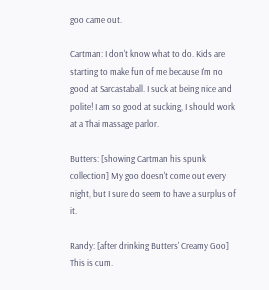goo came out.

Cartman: I don't know what to do. Kids are starting to make fun of me because I'm no good at Sarcastaball. I suck at being nice and polite! I am so good at sucking, I should work at a Thai massage parlor.

Butters: [showing Cartman his spunk collection] My goo doesn't come out every night, but I sure do seem to have a surplus of it.

Randy: [after drinking Butters' Creamy Goo] This is cum.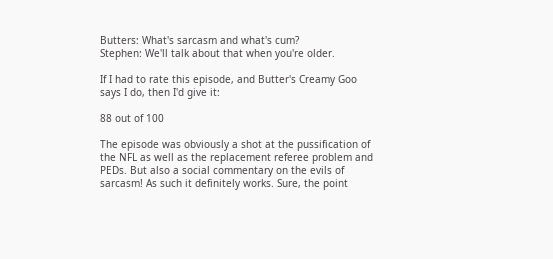Butters: What's sarcasm and what's cum?
Stephen: We'll talk about that when you're older.

If I had to rate this episode, and Butter's Creamy Goo says I do, then I'd give it:

88 out of 100

The episode was obviously a shot at the pussification of the NFL as well as the replacement referee problem and PEDs. But also a social commentary on the evils of sarcasm! As such it definitely works. Sure, the point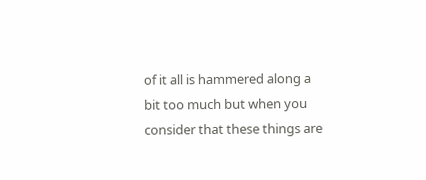of it all is hammered along a bit too much but when you consider that these things are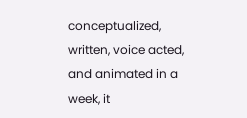conceptualized, written, voice acted, and animated in a week, it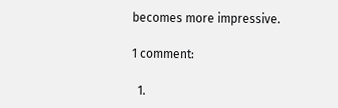becomes more impressive.

1 comment:

  1.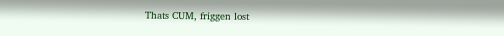Thats CUM, friggen lost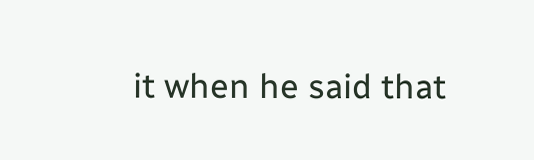it when he said that